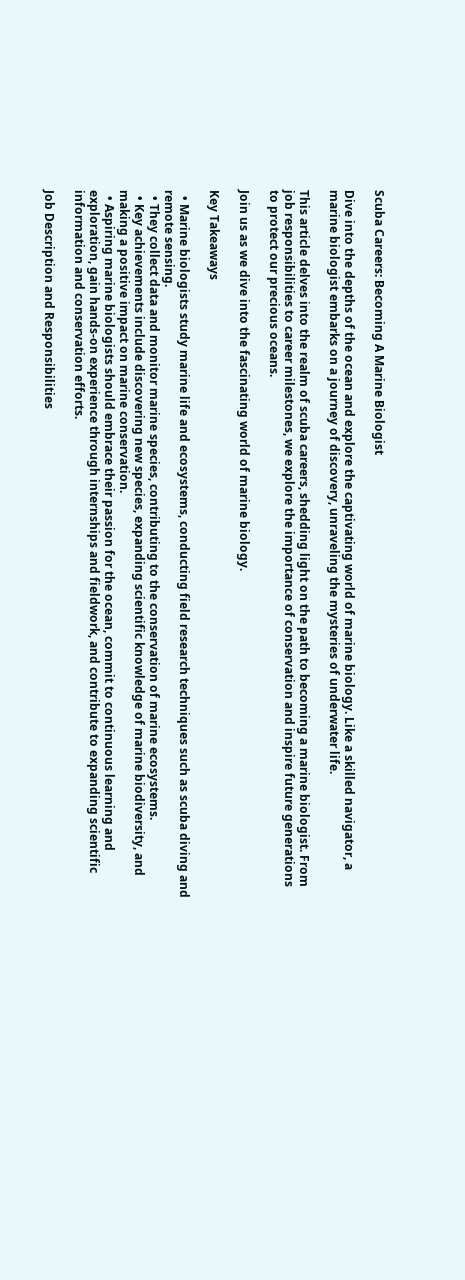Scuba Careers: Becoming A Marine Biologist

Dive into the depths of the ocean and explore the captivating world of marine biology. Like a skilled navigator, a marine biologist embarks on a journey of discovery, unraveling the mysteries of underwater life.

This article delves into the realm of scuba careers, shedding light on the path to becoming a marine biologist. From job responsibilities to career milestones, we explore the importance of conservation and inspire future generations to protect our precious oceans.

Join us as we dive into the fascinating world of marine biology.

Key Takeaways

  • Marine biologists study marine life and ecosystems, conducting field research techniques such as scuba diving and remote sensing.
  • They collect data and monitor marine species, contributing to the conservation of marine ecosystems.
  • Key achievements include discovering new species, expanding scientific knowledge of marine biodiversity, and making a positive impact on marine conservation.
  • Aspiring marine biologists should embrace their passion for the ocean, commit to continuous learning and exploration, gain hands-on experience through internships and fieldwork, and contribute to expanding scientific information and conservation efforts.

Job Description and Responsibilities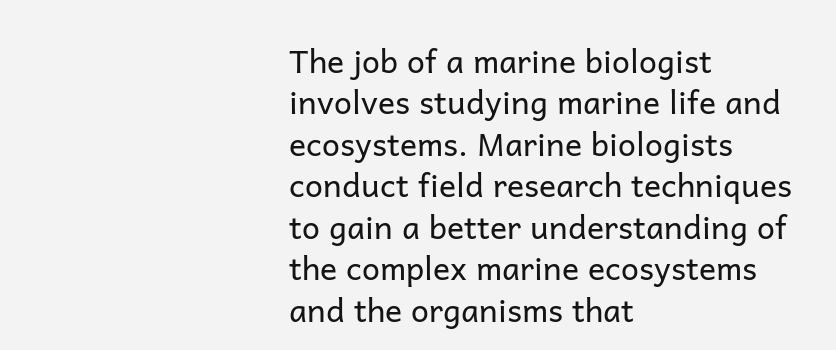The job of a marine biologist involves studying marine life and ecosystems. Marine biologists conduct field research techniques to gain a better understanding of the complex marine ecosystems and the organisms that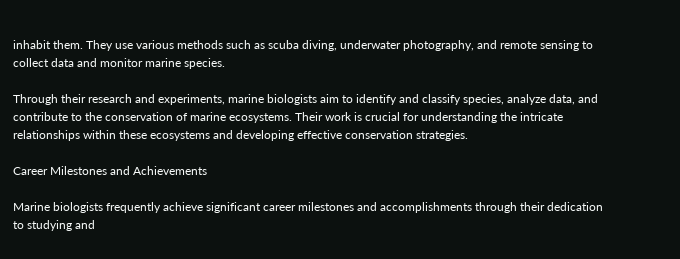inhabit them. They use various methods such as scuba diving, underwater photography, and remote sensing to collect data and monitor marine species.

Through their research and experiments, marine biologists aim to identify and classify species, analyze data, and contribute to the conservation of marine ecosystems. Their work is crucial for understanding the intricate relationships within these ecosystems and developing effective conservation strategies.

Career Milestones and Achievements

Marine biologists frequently achieve significant career milestones and accomplishments through their dedication to studying and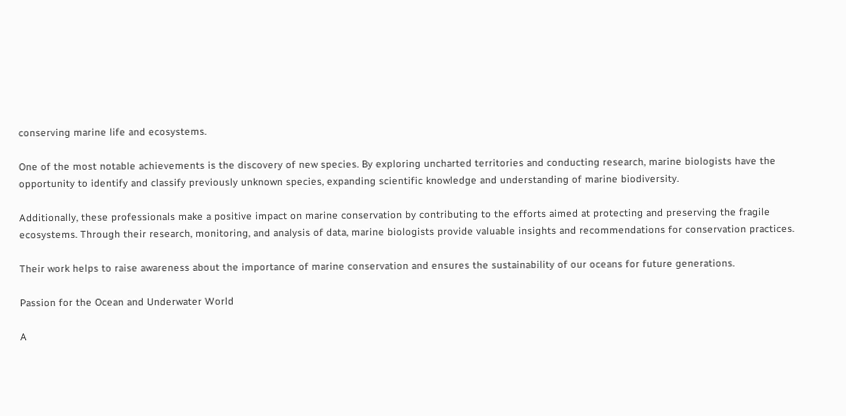conserving marine life and ecosystems.

One of the most notable achievements is the discovery of new species. By exploring uncharted territories and conducting research, marine biologists have the opportunity to identify and classify previously unknown species, expanding scientific knowledge and understanding of marine biodiversity.

Additionally, these professionals make a positive impact on marine conservation by contributing to the efforts aimed at protecting and preserving the fragile ecosystems. Through their research, monitoring, and analysis of data, marine biologists provide valuable insights and recommendations for conservation practices.

Their work helps to raise awareness about the importance of marine conservation and ensures the sustainability of our oceans for future generations.

Passion for the Ocean and Underwater World

A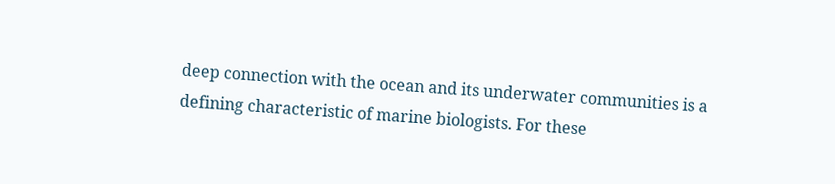deep connection with the ocean and its underwater communities is a defining characteristic of marine biologists. For these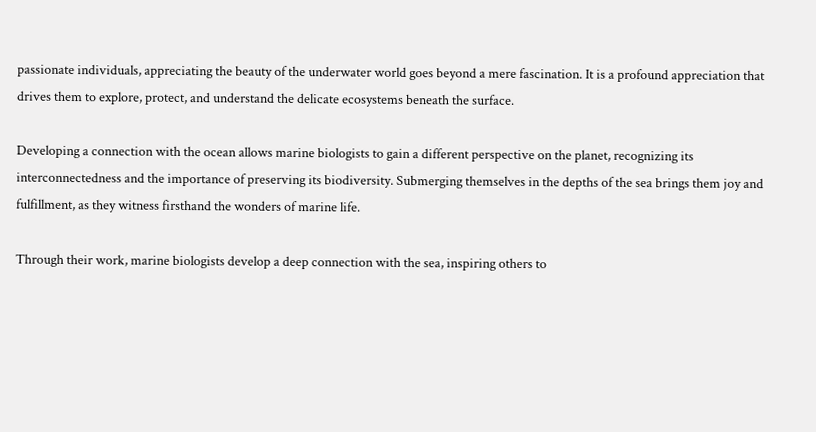passionate individuals, appreciating the beauty of the underwater world goes beyond a mere fascination. It is a profound appreciation that drives them to explore, protect, and understand the delicate ecosystems beneath the surface.

Developing a connection with the ocean allows marine biologists to gain a different perspective on the planet, recognizing its interconnectedness and the importance of preserving its biodiversity. Submerging themselves in the depths of the sea brings them joy and fulfillment, as they witness firsthand the wonders of marine life.

Through their work, marine biologists develop a deep connection with the sea, inspiring others to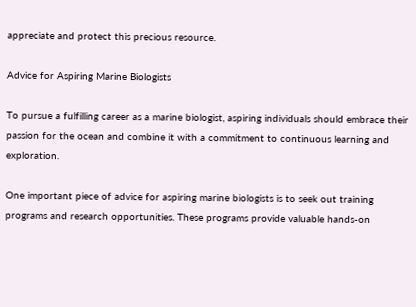appreciate and protect this precious resource.

Advice for Aspiring Marine Biologists

To pursue a fulfilling career as a marine biologist, aspiring individuals should embrace their passion for the ocean and combine it with a commitment to continuous learning and exploration.

One important piece of advice for aspiring marine biologists is to seek out training programs and research opportunities. These programs provide valuable hands-on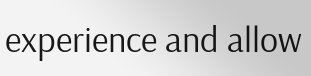experience and allow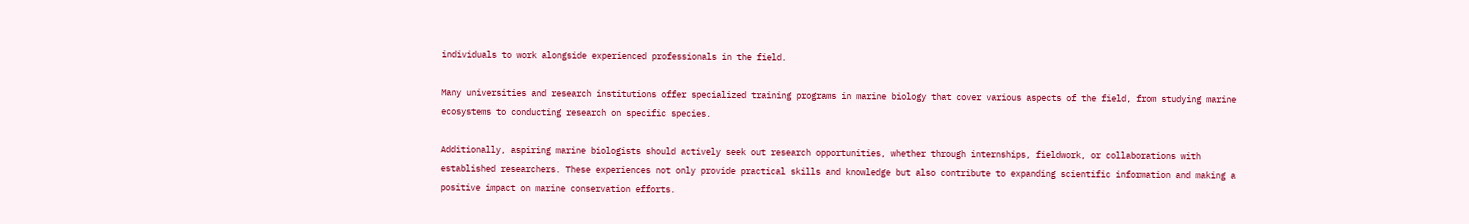individuals to work alongside experienced professionals in the field.

Many universities and research institutions offer specialized training programs in marine biology that cover various aspects of the field, from studying marine ecosystems to conducting research on specific species.

Additionally, aspiring marine biologists should actively seek out research opportunities, whether through internships, fieldwork, or collaborations with established researchers. These experiences not only provide practical skills and knowledge but also contribute to expanding scientific information and making a positive impact on marine conservation efforts.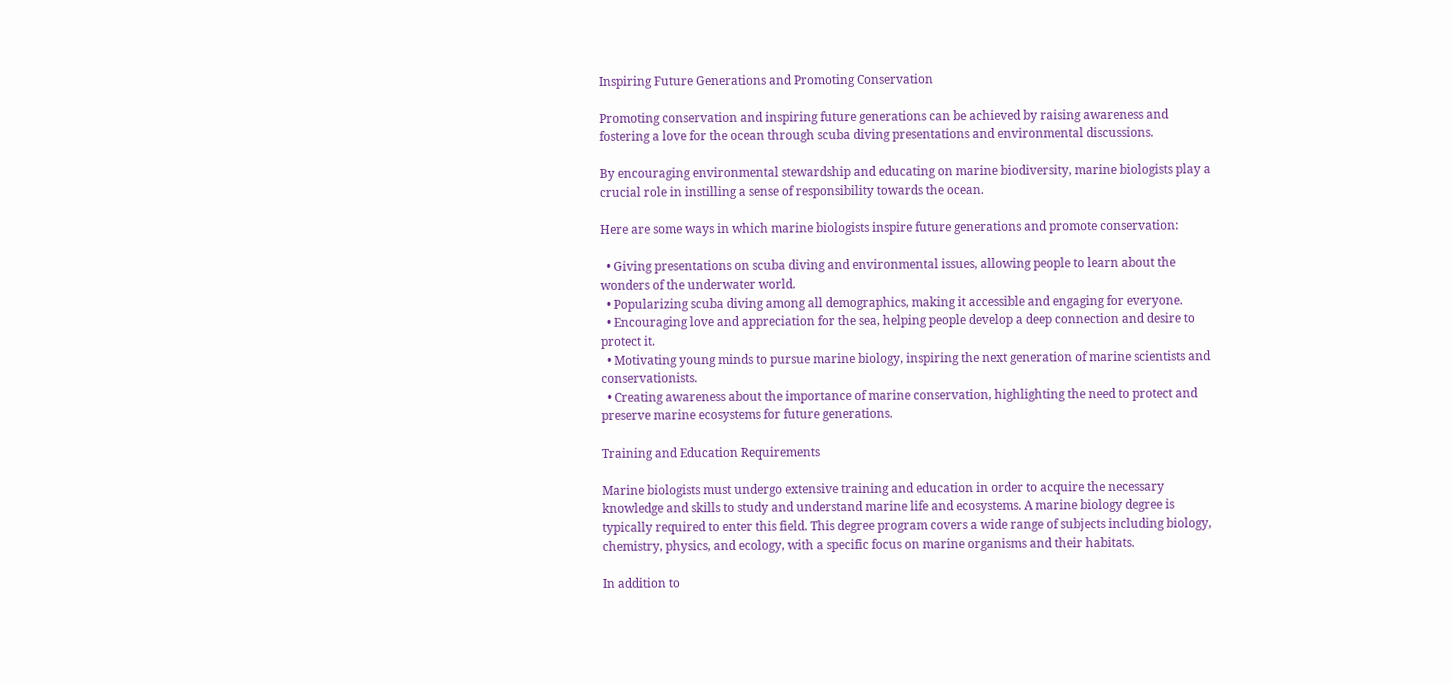Inspiring Future Generations and Promoting Conservation

Promoting conservation and inspiring future generations can be achieved by raising awareness and fostering a love for the ocean through scuba diving presentations and environmental discussions.

By encouraging environmental stewardship and educating on marine biodiversity, marine biologists play a crucial role in instilling a sense of responsibility towards the ocean.

Here are some ways in which marine biologists inspire future generations and promote conservation:

  • Giving presentations on scuba diving and environmental issues, allowing people to learn about the wonders of the underwater world.
  • Popularizing scuba diving among all demographics, making it accessible and engaging for everyone.
  • Encouraging love and appreciation for the sea, helping people develop a deep connection and desire to protect it.
  • Motivating young minds to pursue marine biology, inspiring the next generation of marine scientists and conservationists.
  • Creating awareness about the importance of marine conservation, highlighting the need to protect and preserve marine ecosystems for future generations.

Training and Education Requirements

Marine biologists must undergo extensive training and education in order to acquire the necessary knowledge and skills to study and understand marine life and ecosystems. A marine biology degree is typically required to enter this field. This degree program covers a wide range of subjects including biology, chemistry, physics, and ecology, with a specific focus on marine organisms and their habitats.

In addition to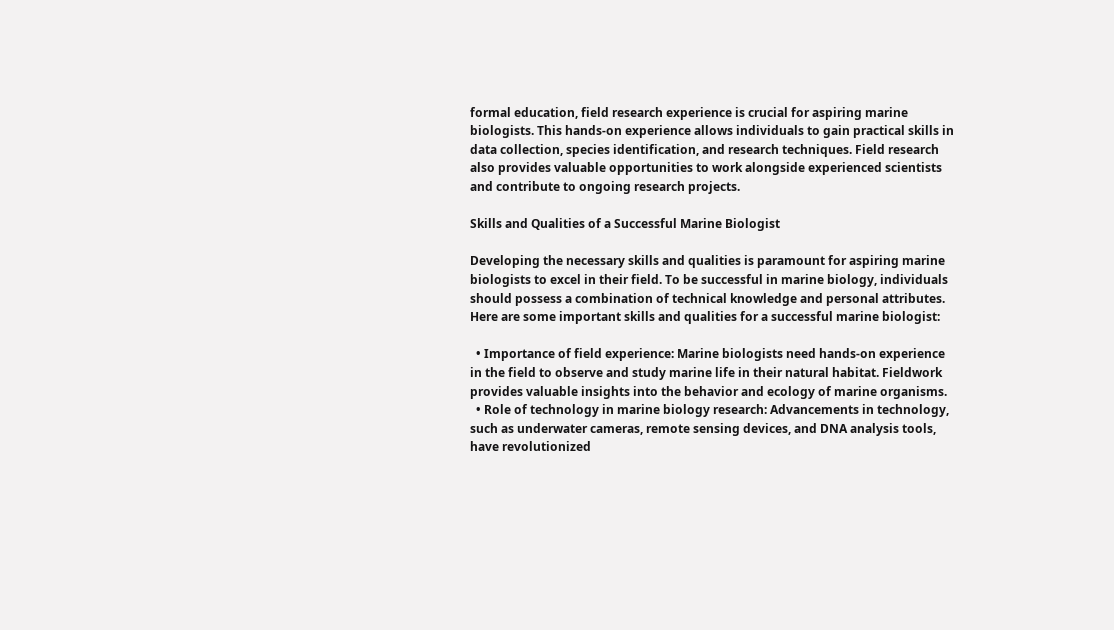formal education, field research experience is crucial for aspiring marine biologists. This hands-on experience allows individuals to gain practical skills in data collection, species identification, and research techniques. Field research also provides valuable opportunities to work alongside experienced scientists and contribute to ongoing research projects.

Skills and Qualities of a Successful Marine Biologist

Developing the necessary skills and qualities is paramount for aspiring marine biologists to excel in their field. To be successful in marine biology, individuals should possess a combination of technical knowledge and personal attributes. Here are some important skills and qualities for a successful marine biologist:

  • Importance of field experience: Marine biologists need hands-on experience in the field to observe and study marine life in their natural habitat. Fieldwork provides valuable insights into the behavior and ecology of marine organisms.
  • Role of technology in marine biology research: Advancements in technology, such as underwater cameras, remote sensing devices, and DNA analysis tools, have revolutionized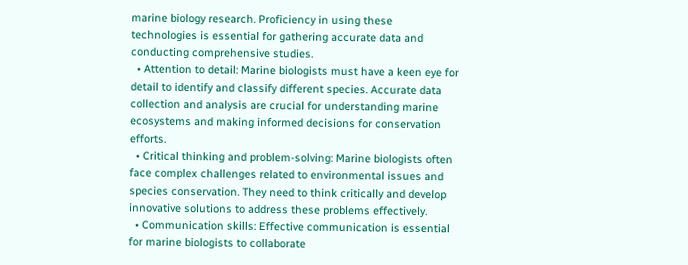marine biology research. Proficiency in using these technologies is essential for gathering accurate data and conducting comprehensive studies.
  • Attention to detail: Marine biologists must have a keen eye for detail to identify and classify different species. Accurate data collection and analysis are crucial for understanding marine ecosystems and making informed decisions for conservation efforts.
  • Critical thinking and problem-solving: Marine biologists often face complex challenges related to environmental issues and species conservation. They need to think critically and develop innovative solutions to address these problems effectively.
  • Communication skills: Effective communication is essential for marine biologists to collaborate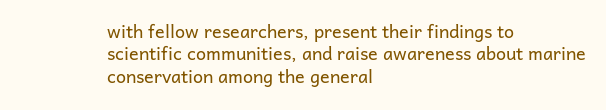with fellow researchers, present their findings to scientific communities, and raise awareness about marine conservation among the general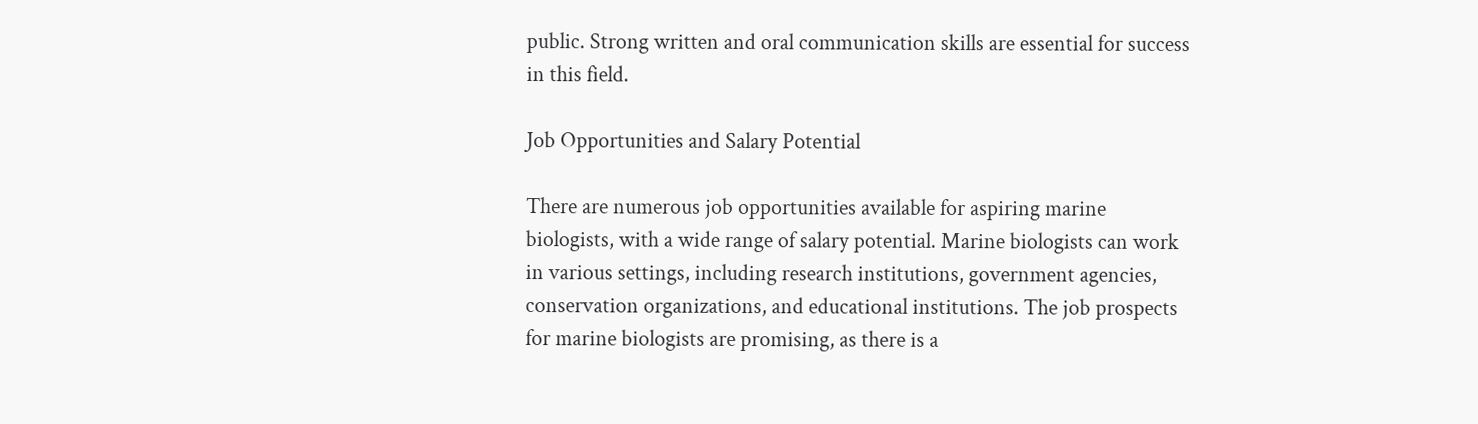public. Strong written and oral communication skills are essential for success in this field.

Job Opportunities and Salary Potential

There are numerous job opportunities available for aspiring marine biologists, with a wide range of salary potential. Marine biologists can work in various settings, including research institutions, government agencies, conservation organizations, and educational institutions. The job prospects for marine biologists are promising, as there is a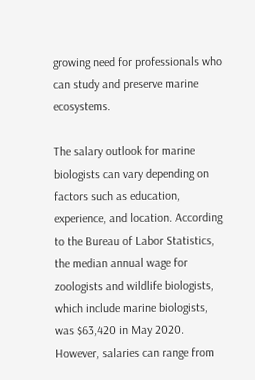growing need for professionals who can study and preserve marine ecosystems.

The salary outlook for marine biologists can vary depending on factors such as education, experience, and location. According to the Bureau of Labor Statistics, the median annual wage for zoologists and wildlife biologists, which include marine biologists, was $63,420 in May 2020. However, salaries can range from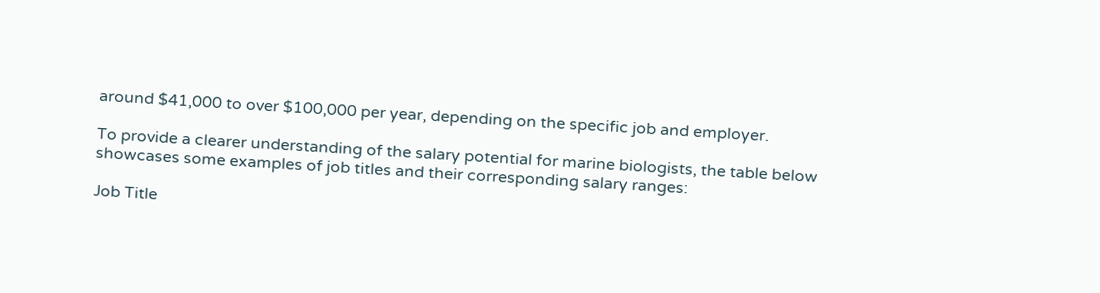around $41,000 to over $100,000 per year, depending on the specific job and employer.

To provide a clearer understanding of the salary potential for marine biologists, the table below showcases some examples of job titles and their corresponding salary ranges:

Job Title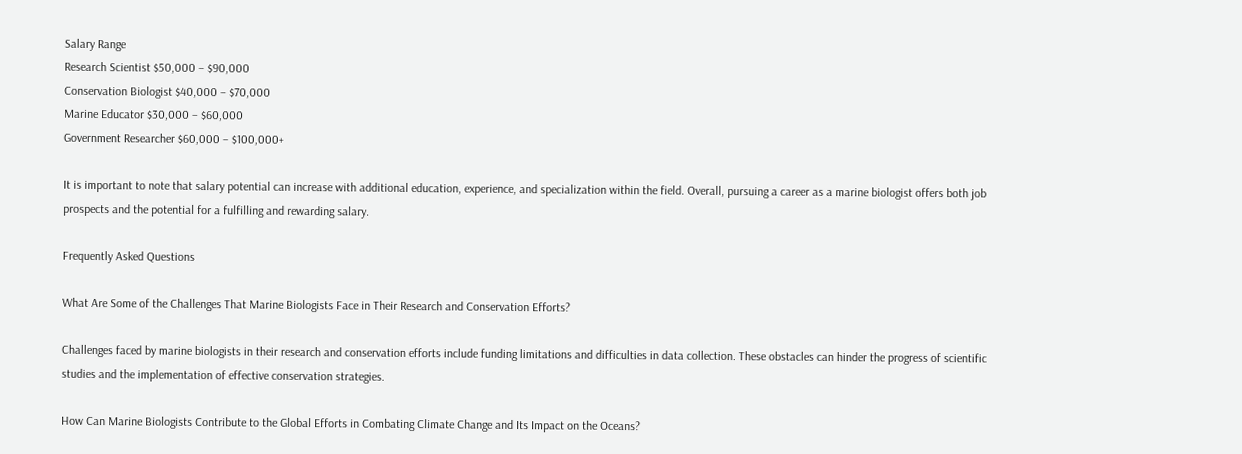Salary Range
Research Scientist $50,000 – $90,000
Conservation Biologist $40,000 – $70,000
Marine Educator $30,000 – $60,000
Government Researcher $60,000 – $100,000+

It is important to note that salary potential can increase with additional education, experience, and specialization within the field. Overall, pursuing a career as a marine biologist offers both job prospects and the potential for a fulfilling and rewarding salary.

Frequently Asked Questions

What Are Some of the Challenges That Marine Biologists Face in Their Research and Conservation Efforts?

Challenges faced by marine biologists in their research and conservation efforts include funding limitations and difficulties in data collection. These obstacles can hinder the progress of scientific studies and the implementation of effective conservation strategies.

How Can Marine Biologists Contribute to the Global Efforts in Combating Climate Change and Its Impact on the Oceans?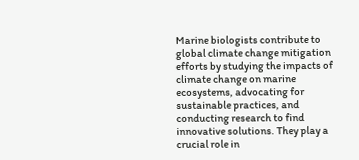Marine biologists contribute to global climate change mitigation efforts by studying the impacts of climate change on marine ecosystems, advocating for sustainable practices, and conducting research to find innovative solutions. They play a crucial role in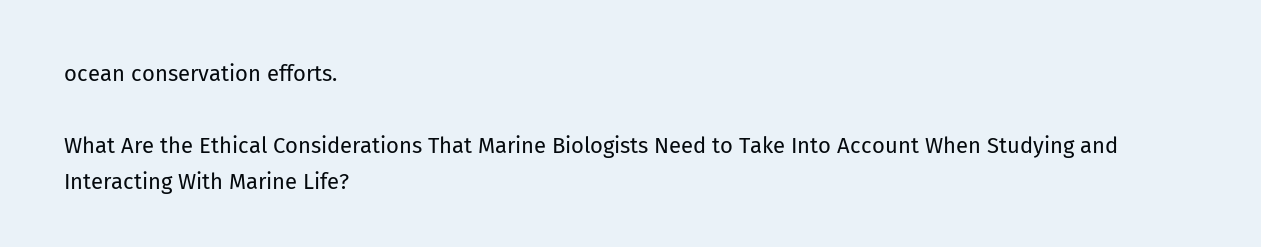ocean conservation efforts.

What Are the Ethical Considerations That Marine Biologists Need to Take Into Account When Studying and Interacting With Marine Life?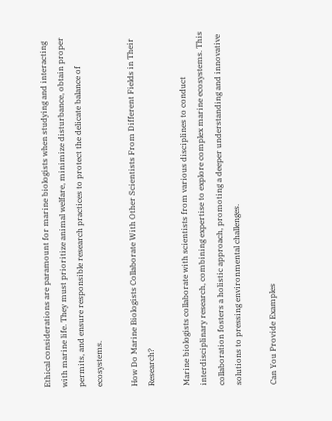Ethical considerations are paramount for marine biologists when studying and interacting with marine life. They must prioritize animal welfare, minimize disturbance, obtain proper permits, and ensure responsible research practices to protect the delicate balance of ecosystems.

How Do Marine Biologists Collaborate With Other Scientists From Different Fields in Their Research?

Marine biologists collaborate with scientists from various disciplines to conduct interdisciplinary research, combining expertise to explore complex marine ecosystems. This collaboration fosters a holistic approach, promoting a deeper understanding and innovative solutions to pressing environmental challenges.

Can You Provide Examples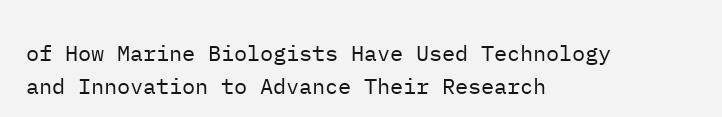of How Marine Biologists Have Used Technology and Innovation to Advance Their Research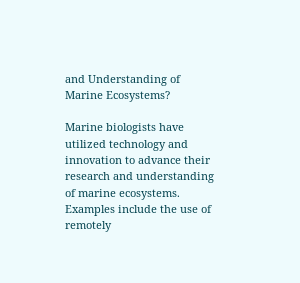and Understanding of Marine Ecosystems?

Marine biologists have utilized technology and innovation to advance their research and understanding of marine ecosystems. Examples include the use of remotely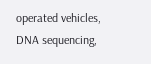operated vehicles, DNA sequencing,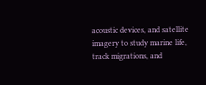acoustic devices, and satellite imagery to study marine life, track migrations, and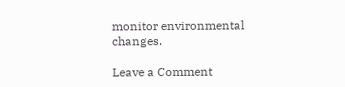monitor environmental changes.

Leave a Comment